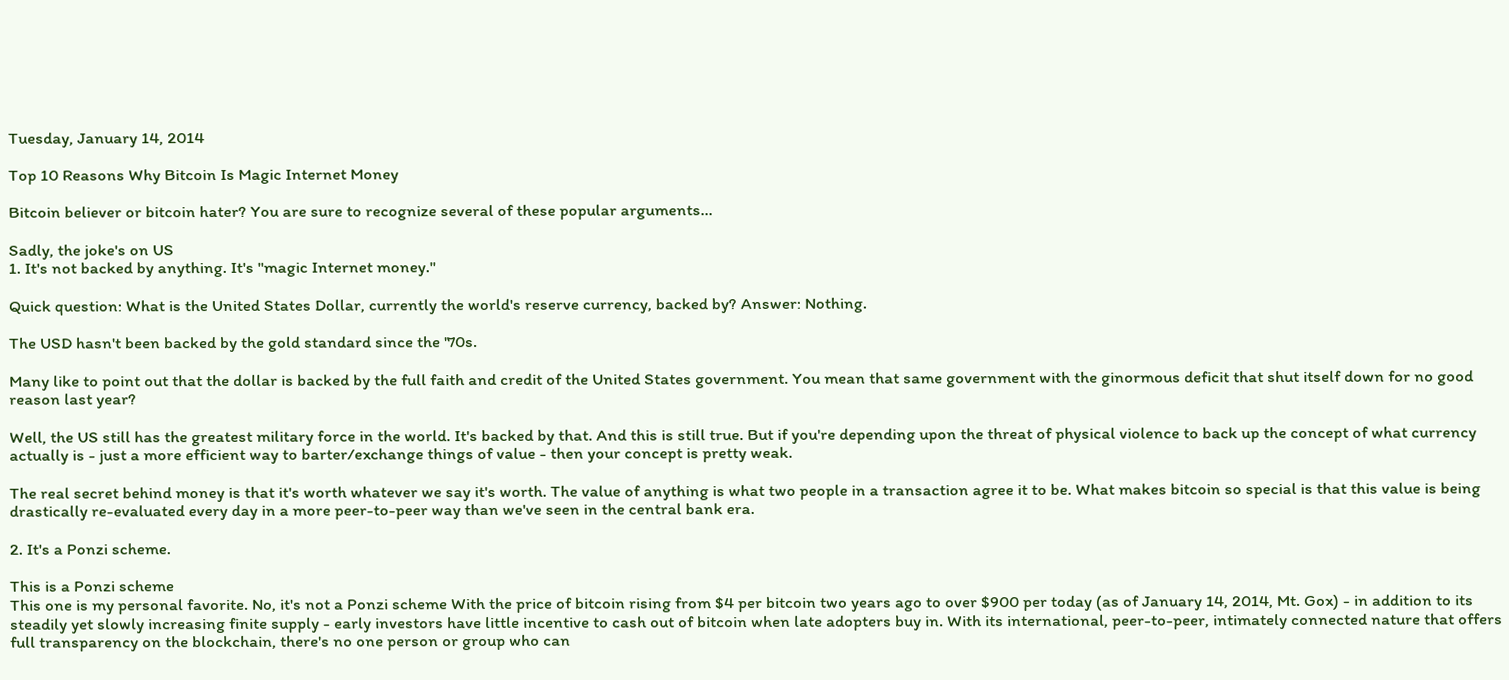Tuesday, January 14, 2014

Top 10 Reasons Why Bitcoin Is Magic Internet Money

Bitcoin believer or bitcoin hater? You are sure to recognize several of these popular arguments...

Sadly, the joke's on US
1. It's not backed by anything. It's "magic Internet money."

Quick question: What is the United States Dollar, currently the world's reserve currency, backed by? Answer: Nothing.

The USD hasn't been backed by the gold standard since the '70s.

Many like to point out that the dollar is backed by the full faith and credit of the United States government. You mean that same government with the ginormous deficit that shut itself down for no good reason last year?

Well, the US still has the greatest military force in the world. It's backed by that. And this is still true. But if you're depending upon the threat of physical violence to back up the concept of what currency actually is - just a more efficient way to barter/exchange things of value - then your concept is pretty weak.

The real secret behind money is that it's worth whatever we say it's worth. The value of anything is what two people in a transaction agree it to be. What makes bitcoin so special is that this value is being drastically re-evaluated every day in a more peer-to-peer way than we've seen in the central bank era.

2. It's a Ponzi scheme.

This is a Ponzi scheme
This one is my personal favorite. No, it's not a Ponzi scheme With the price of bitcoin rising from $4 per bitcoin two years ago to over $900 per today (as of January 14, 2014, Mt. Gox) - in addition to its steadily yet slowly increasing finite supply - early investors have little incentive to cash out of bitcoin when late adopters buy in. With its international, peer-to-peer, intimately connected nature that offers full transparency on the blockchain, there's no one person or group who can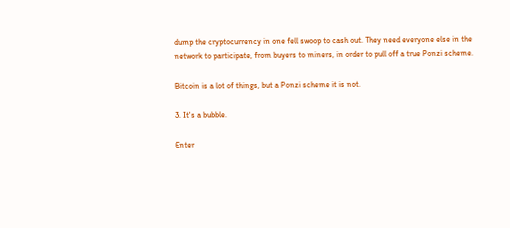dump the cryptocurrency in one fell swoop to cash out. They need everyone else in the network to participate, from buyers to miners, in order to pull off a true Ponzi scheme.

Bitcoin is a lot of things, but a Ponzi scheme it is not.

3. It's a bubble.

Enter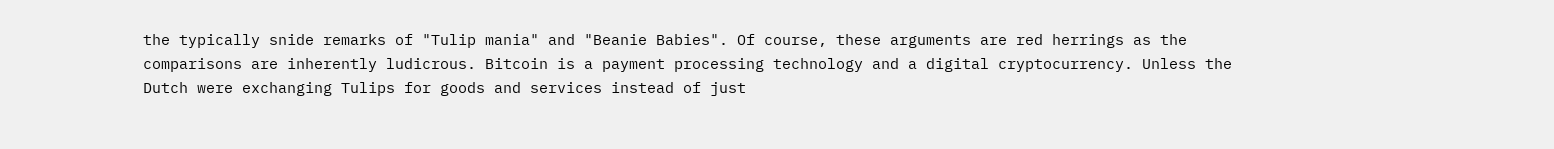the typically snide remarks of "Tulip mania" and "Beanie Babies". Of course, these arguments are red herrings as the comparisons are inherently ludicrous. Bitcoin is a payment processing technology and a digital cryptocurrency. Unless the Dutch were exchanging Tulips for goods and services instead of just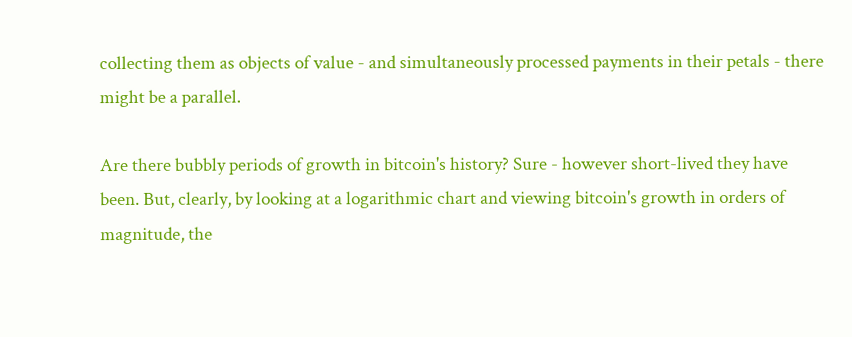collecting them as objects of value - and simultaneously processed payments in their petals - there might be a parallel.

Are there bubbly periods of growth in bitcoin's history? Sure - however short-lived they have been. But, clearly, by looking at a logarithmic chart and viewing bitcoin's growth in orders of magnitude, the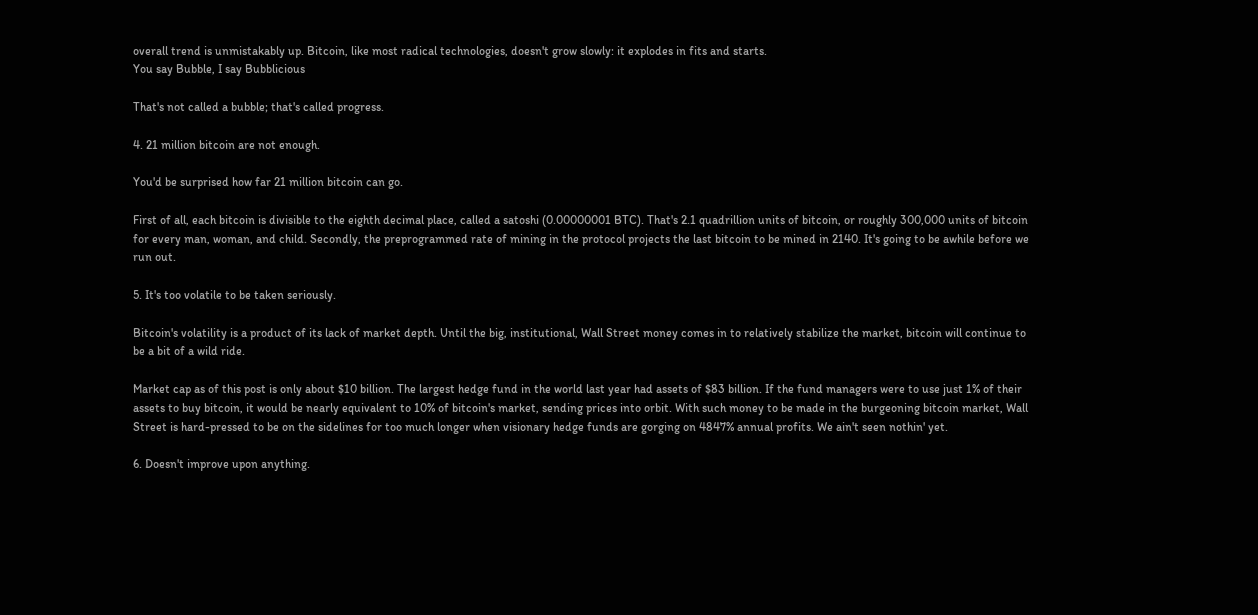overall trend is unmistakably up. Bitcoin, like most radical technologies, doesn't grow slowly: it explodes in fits and starts.
You say Bubble, I say Bubblicious

That's not called a bubble; that's called progress.

4. 21 million bitcoin are not enough.

You'd be surprised how far 21 million bitcoin can go.

First of all, each bitcoin is divisible to the eighth decimal place, called a satoshi (0.00000001 BTC). That's 2.1 quadrillion units of bitcoin, or roughly 300,000 units of bitcoin for every man, woman, and child. Secondly, the preprogrammed rate of mining in the protocol projects the last bitcoin to be mined in 2140. It's going to be awhile before we run out.

5. It's too volatile to be taken seriously.

Bitcoin's volatility is a product of its lack of market depth. Until the big, institutional, Wall Street money comes in to relatively stabilize the market, bitcoin will continue to be a bit of a wild ride.

Market cap as of this post is only about $10 billion. The largest hedge fund in the world last year had assets of $83 billion. If the fund managers were to use just 1% of their assets to buy bitcoin, it would be nearly equivalent to 10% of bitcoin's market, sending prices into orbit. With such money to be made in the burgeoning bitcoin market, Wall Street is hard-pressed to be on the sidelines for too much longer when visionary hedge funds are gorging on 4847% annual profits. We ain't seen nothin' yet.

6. Doesn't improve upon anything.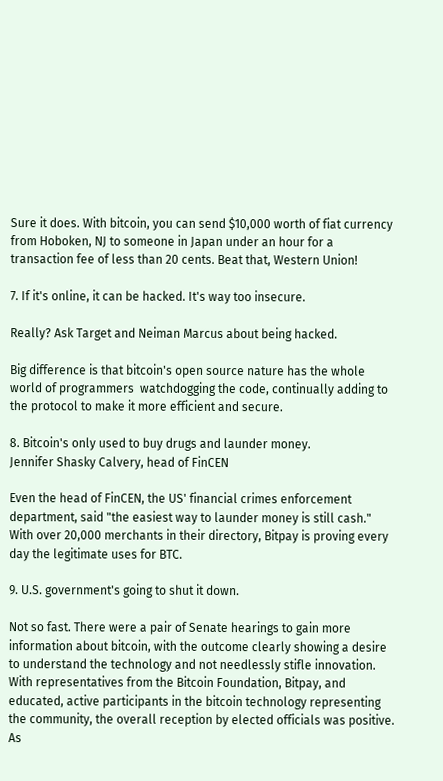Sure it does. With bitcoin, you can send $10,000 worth of fiat currency from Hoboken, NJ to someone in Japan under an hour for a transaction fee of less than 20 cents. Beat that, Western Union!

7. If it's online, it can be hacked. It's way too insecure.

Really? Ask Target and Neiman Marcus about being hacked.

Big difference is that bitcoin's open source nature has the whole world of programmers  watchdogging the code, continually adding to the protocol to make it more efficient and secure.

8. Bitcoin's only used to buy drugs and launder money.
Jennifer Shasky Calvery, head of FinCEN

Even the head of FinCEN, the US' financial crimes enforcement department, said "the easiest way to launder money is still cash." With over 20,000 merchants in their directory, Bitpay is proving every day the legitimate uses for BTC.

9. U.S. government's going to shut it down.

Not so fast. There were a pair of Senate hearings to gain more information about bitcoin, with the outcome clearly showing a desire to understand the technology and not needlessly stifle innovation. With representatives from the Bitcoin Foundation, Bitpay, and educated, active participants in the bitcoin technology representing the community, the overall reception by elected officials was positive. As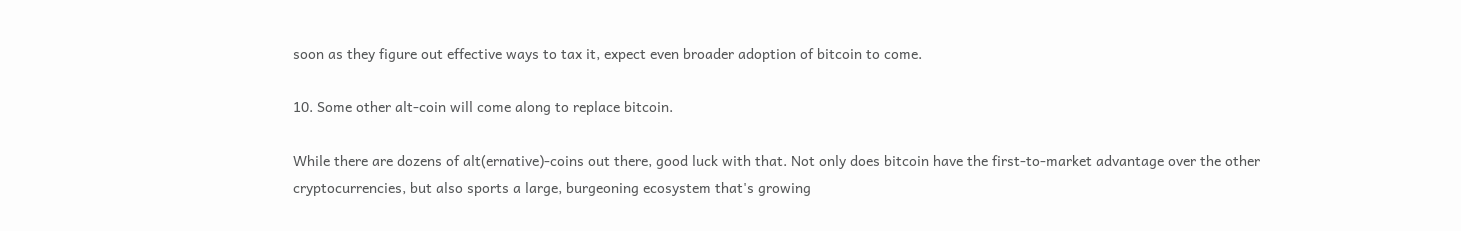soon as they figure out effective ways to tax it, expect even broader adoption of bitcoin to come.

10. Some other alt-coin will come along to replace bitcoin.

While there are dozens of alt(ernative)-coins out there, good luck with that. Not only does bitcoin have the first-to-market advantage over the other cryptocurrencies, but also sports a large, burgeoning ecosystem that's growing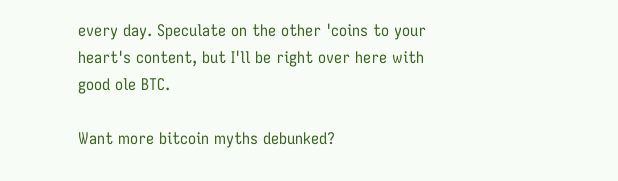every day. Speculate on the other 'coins to your heart's content, but I'll be right over here with good ole BTC.

Want more bitcoin myths debunked?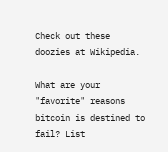Check out these doozies at Wikipedia.

What are your "favorite" reasons bitcoin is destined to fail? List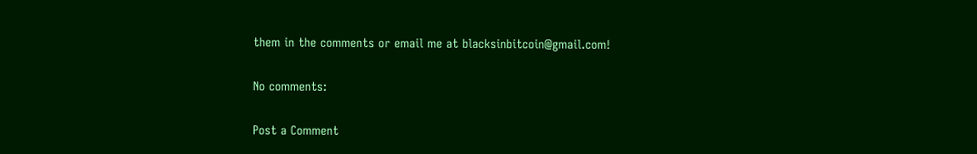them in the comments or email me at blacksinbitcoin@gmail.com!

No comments:

Post a Comment